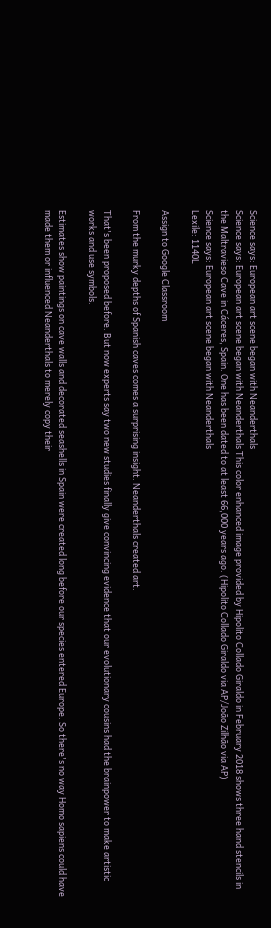Science says: European art scene began with Neanderthals
Science says: European art scene began with Neanderthals This color enhanced image provided by Hipolito Collado Giraldo in February 2018 shows three hand stencils in the Maltravieso Cave in Cáceres, Spain. One has been dated to at least 66,000 years ago. (Hipolito Collado Giraldo via AP/João Zilhão via AP)
Science says: European art scene began with Neanderthals
Lexile: 1140L

Assign to Google Classroom

From the murky depths of Spanish caves comes a surprising insight. Neanderthals created art.

That's been proposed before. But now experts say two new studies finally give convincing evidence that our evolutionary cousins had the brainpower to make artistic works and use symbols.

Estimates show paintings on cave walls and decorated seashells in Spain were created long before our species entered Europe. So there's no way Homo sapiens could have made them or influenced Neanderthals to merely copy their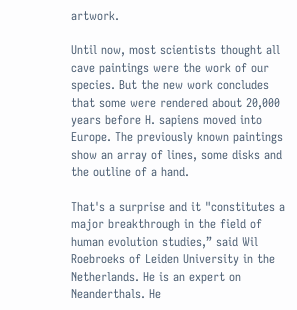artwork.

Until now, most scientists thought all cave paintings were the work of our species. But the new work concludes that some were rendered about 20,000 years before H. sapiens moved into Europe. The previously known paintings show an array of lines, some disks and the outline of a hand.

That's a surprise and it "constitutes a major breakthrough in the field of human evolution studies,” said Wil Roebroeks of Leiden University in the Netherlands. He is an expert on Neanderthals. He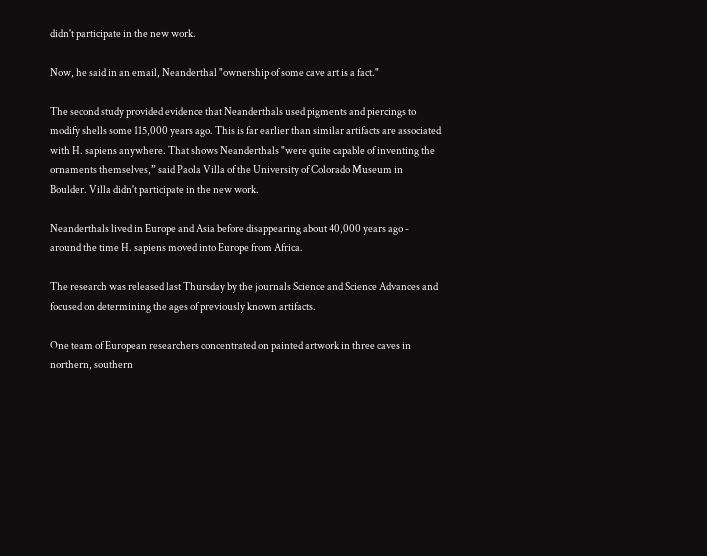didn't participate in the new work.

Now, he said in an email, Neanderthal "ownership of some cave art is a fact."

The second study provided evidence that Neanderthals used pigments and piercings to modify shells some 115,000 years ago. This is far earlier than similar artifacts are associated with H. sapiens anywhere. That shows Neanderthals "were quite capable of inventing the ornaments themselves,” said Paola Villa of the University of Colorado Museum in Boulder. Villa didn't participate in the new work.

Neanderthals lived in Europe and Asia before disappearing about 40,000 years ago - around the time H. sapiens moved into Europe from Africa.

The research was released last Thursday by the journals Science and Science Advances and focused on determining the ages of previously known artifacts.

One team of European researchers concentrated on painted artwork in three caves in northern, southern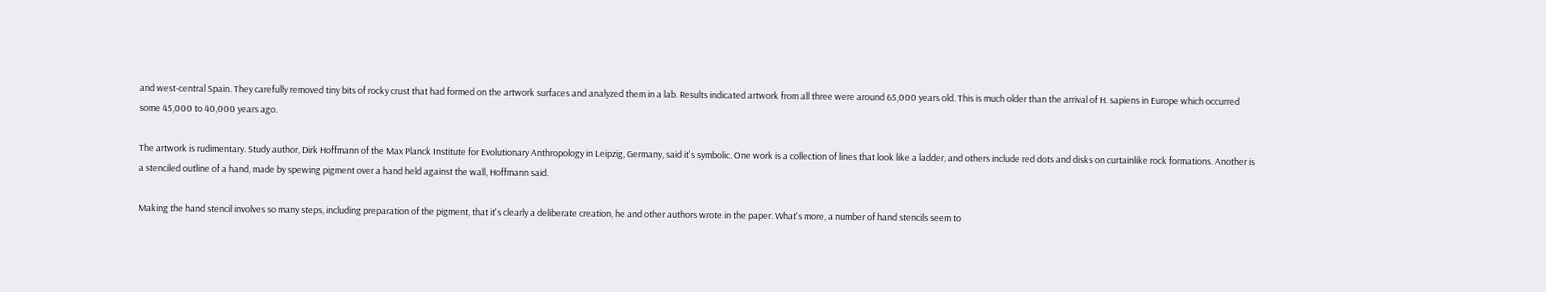and west-central Spain. They carefully removed tiny bits of rocky crust that had formed on the artwork surfaces and analyzed them in a lab. Results indicated artwork from all three were around 65,000 years old. This is much older than the arrival of H. sapiens in Europe which occurred some 45,000 to 40,000 years ago.

The artwork is rudimentary. Study author, Dirk Hoffmann of the Max Planck Institute for Evolutionary Anthropology in Leipzig, Germany, said it's symbolic. One work is a collection of lines that look like a ladder, and others include red dots and disks on curtainlike rock formations. Another is a stenciled outline of a hand, made by spewing pigment over a hand held against the wall, Hoffmann said.

Making the hand stencil involves so many steps, including preparation of the pigment, that it's clearly a deliberate creation, he and other authors wrote in the paper. What's more, a number of hand stencils seem to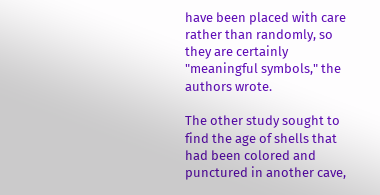have been placed with care rather than randomly, so they are certainly "meaningful symbols," the authors wrote.

The other study sought to find the age of shells that had been colored and punctured in another cave,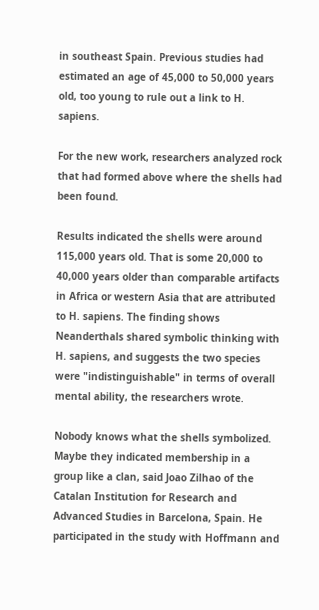in southeast Spain. Previous studies had estimated an age of 45,000 to 50,000 years old, too young to rule out a link to H. sapiens.

For the new work, researchers analyzed rock that had formed above where the shells had been found.

Results indicated the shells were around 115,000 years old. That is some 20,000 to 40,000 years older than comparable artifacts in Africa or western Asia that are attributed to H. sapiens. The finding shows Neanderthals shared symbolic thinking with H. sapiens, and suggests the two species were "indistinguishable" in terms of overall mental ability, the researchers wrote.

Nobody knows what the shells symbolized. Maybe they indicated membership in a group like a clan, said Joao Zilhao of the Catalan Institution for Research and Advanced Studies in Barcelona, Spain. He participated in the study with Hoffmann and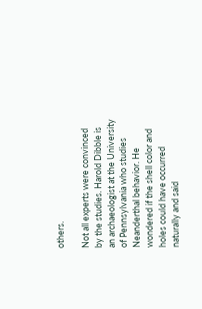others.

Not all experts were convinced by the studies. Harold Dibble is an archaeologist at the University of Pennsylvania who studies Neanderthal behavior. He wondered if the shell color and holes could have occurred naturally and said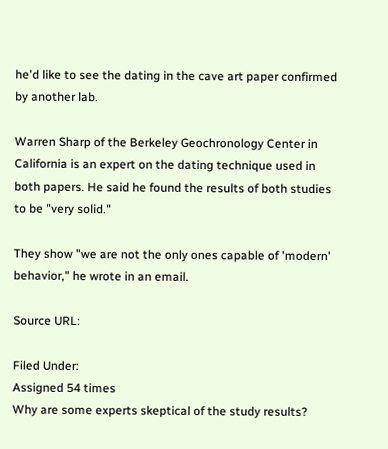he'd like to see the dating in the cave art paper confirmed by another lab.

Warren Sharp of the Berkeley Geochronology Center in California is an expert on the dating technique used in both papers. He said he found the results of both studies to be "very solid."

They show "we are not the only ones capable of 'modern' behavior," he wrote in an email.

Source URL:

Filed Under:
Assigned 54 times
Why are some experts skeptical of the study results?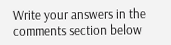Write your answers in the comments section below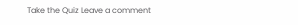Take the Quiz Leave a comment